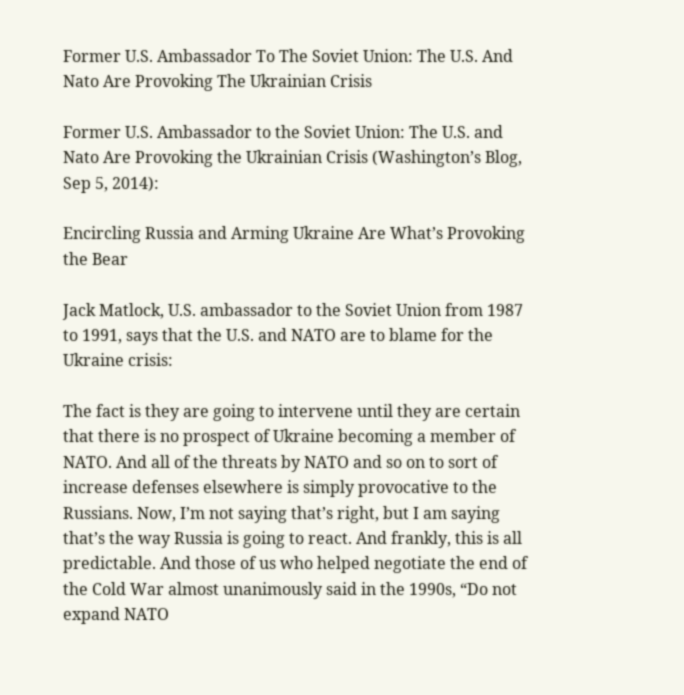Former U.S. Ambassador To The Soviet Union: The U.S. And Nato Are Provoking The Ukrainian Crisis

Former U.S. Ambassador to the Soviet Union: The U.S. and Nato Are Provoking the Ukrainian Crisis (Washington’s Blog, Sep 5, 2014):

Encircling Russia and Arming Ukraine Are What’s Provoking the Bear

Jack Matlock, U.S. ambassador to the Soviet Union from 1987 to 1991, says that the U.S. and NATO are to blame for the Ukraine crisis:

The fact is they are going to intervene until they are certain that there is no prospect of Ukraine becoming a member of NATO. And all of the threats by NATO and so on to sort of increase defenses elsewhere is simply provocative to the Russians. Now, I’m not saying that’s right, but I am saying that’s the way Russia is going to react. And frankly, this is all predictable. And those of us who helped negotiate the end of the Cold War almost unanimously said in the 1990s, “Do not expand NATO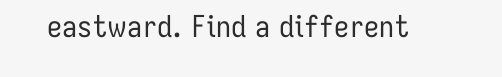eastward. Find a different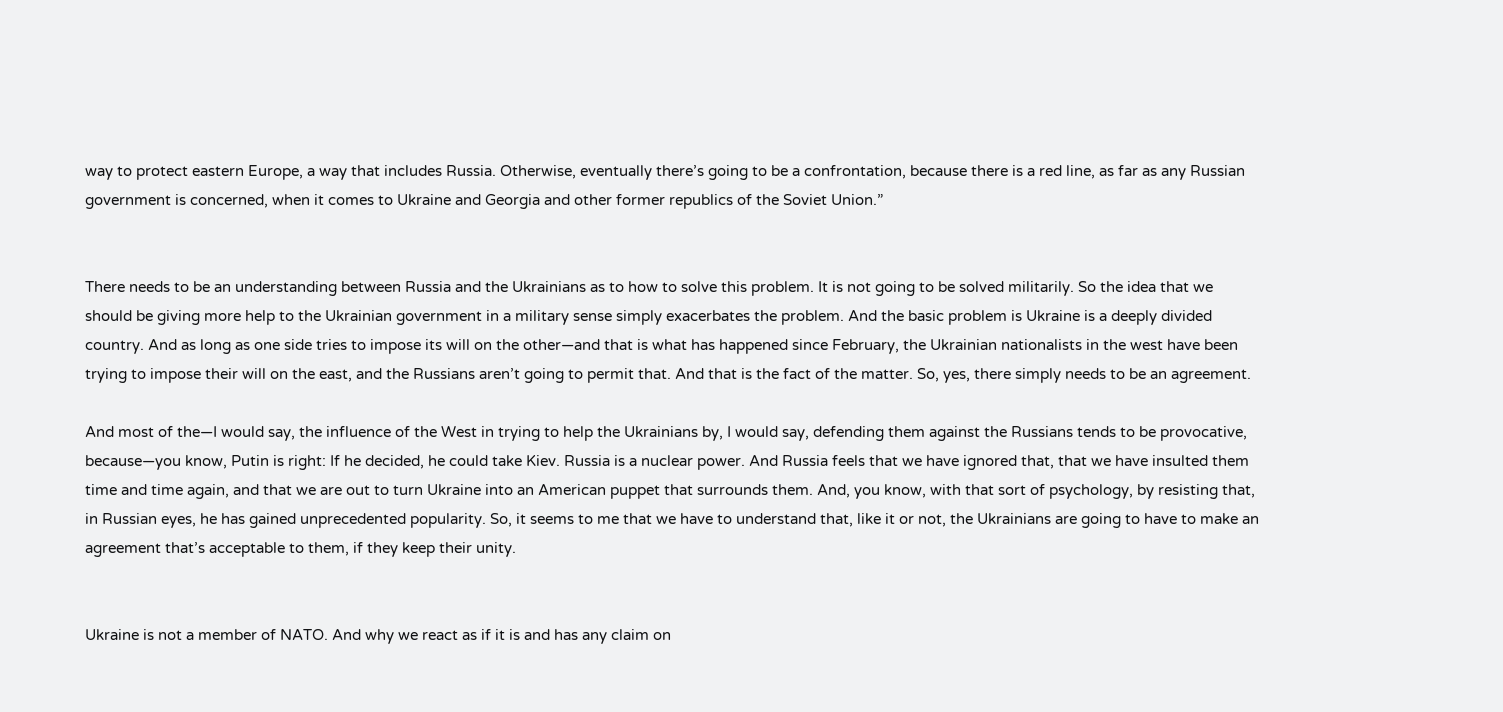way to protect eastern Europe, a way that includes Russia. Otherwise, eventually there’s going to be a confrontation, because there is a red line, as far as any Russian government is concerned, when it comes to Ukraine and Georgia and other former republics of the Soviet Union.”


There needs to be an understanding between Russia and the Ukrainians as to how to solve this problem. It is not going to be solved militarily. So the idea that we should be giving more help to the Ukrainian government in a military sense simply exacerbates the problem. And the basic problem is Ukraine is a deeply divided country. And as long as one side tries to impose its will on the other—and that is what has happened since February, the Ukrainian nationalists in the west have been trying to impose their will on the east, and the Russians aren’t going to permit that. And that is the fact of the matter. So, yes, there simply needs to be an agreement.

And most of the—I would say, the influence of the West in trying to help the Ukrainians by, I would say, defending them against the Russians tends to be provocative, because—you know, Putin is right: If he decided, he could take Kiev. Russia is a nuclear power. And Russia feels that we have ignored that, that we have insulted them time and time again, and that we are out to turn Ukraine into an American puppet that surrounds them. And, you know, with that sort of psychology, by resisting that, in Russian eyes, he has gained unprecedented popularity. So, it seems to me that we have to understand that, like it or not, the Ukrainians are going to have to make an agreement that’s acceptable to them, if they keep their unity.


Ukraine is not a member of NATO. And why we react as if it is and has any claim on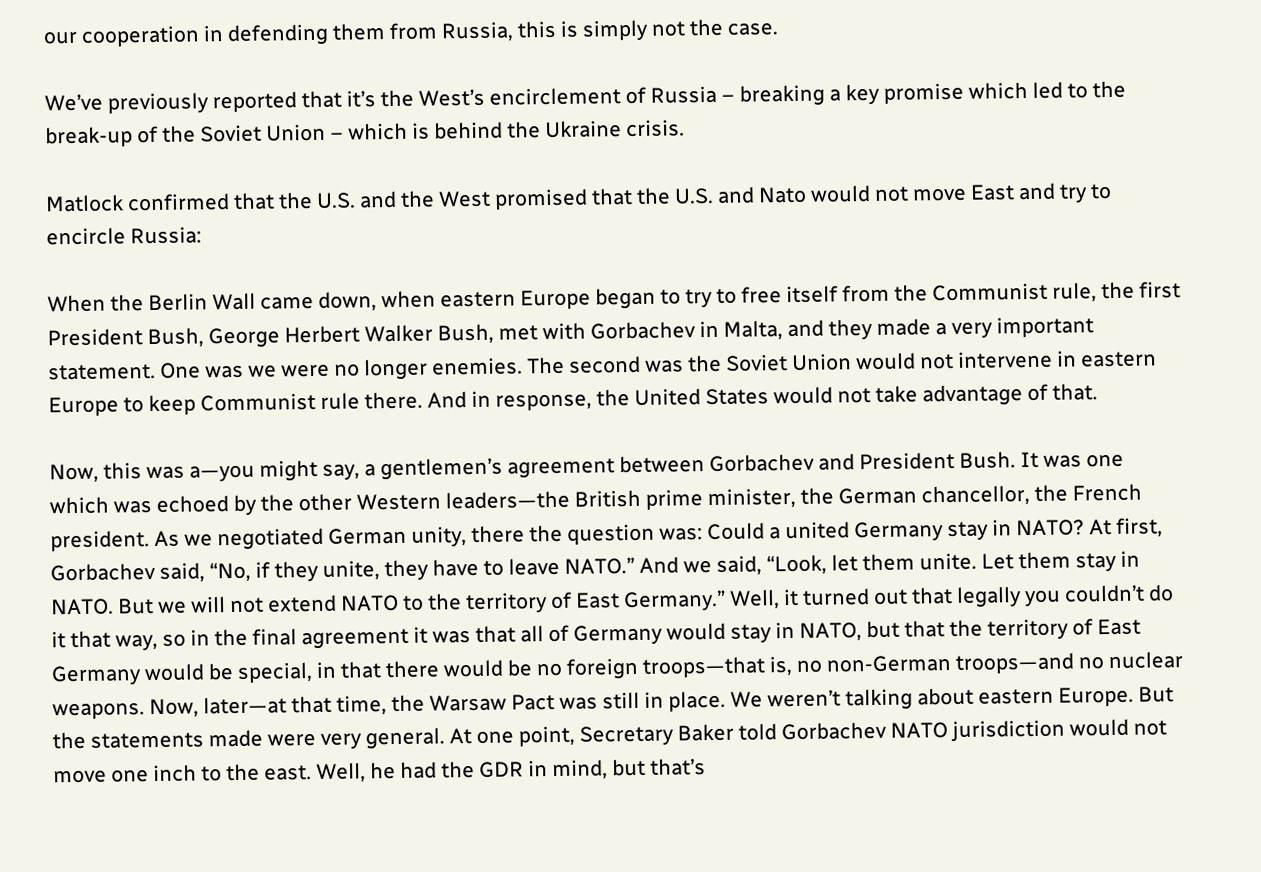our cooperation in defending them from Russia, this is simply not the case.

We’ve previously reported that it’s the West’s encirclement of Russia – breaking a key promise which led to the break-up of the Soviet Union – which is behind the Ukraine crisis.

Matlock confirmed that the U.S. and the West promised that the U.S. and Nato would not move East and try to encircle Russia:

When the Berlin Wall came down, when eastern Europe began to try to free itself from the Communist rule, the first President Bush, George Herbert Walker Bush, met with Gorbachev in Malta, and they made a very important statement. One was we were no longer enemies. The second was the Soviet Union would not intervene in eastern Europe to keep Communist rule there. And in response, the United States would not take advantage of that.

Now, this was a—you might say, a gentlemen’s agreement between Gorbachev and President Bush. It was one which was echoed by the other Western leaders—the British prime minister, the German chancellor, the French president. As we negotiated German unity, there the question was: Could a united Germany stay in NATO? At first, Gorbachev said, “No, if they unite, they have to leave NATO.” And we said, “Look, let them unite. Let them stay in NATO. But we will not extend NATO to the territory of East Germany.” Well, it turned out that legally you couldn’t do it that way, so in the final agreement it was that all of Germany would stay in NATO, but that the territory of East Germany would be special, in that there would be no foreign troops—that is, no non-German troops—and no nuclear weapons. Now, later—at that time, the Warsaw Pact was still in place. We weren’t talking about eastern Europe. But the statements made were very general. At one point, Secretary Baker told Gorbachev NATO jurisdiction would not move one inch to the east. Well, he had the GDR in mind, but that’s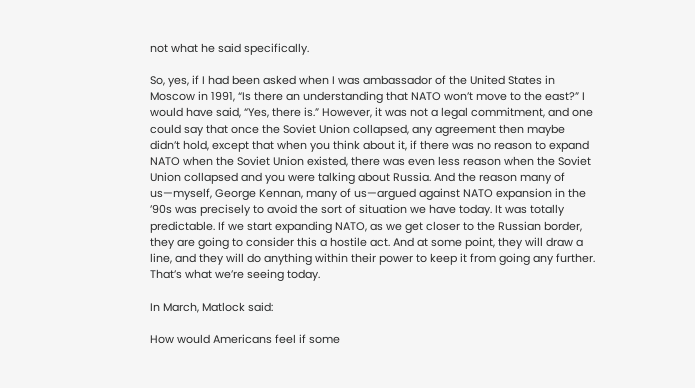not what he said specifically.

So, yes, if I had been asked when I was ambassador of the United States in Moscow in 1991, “Is there an understanding that NATO won’t move to the east?” I would have said, “Yes, there is.” However, it was not a legal commitment, and one could say that once the Soviet Union collapsed, any agreement then maybe didn’t hold, except that when you think about it, if there was no reason to expand NATO when the Soviet Union existed, there was even less reason when the Soviet Union collapsed and you were talking about Russia. And the reason many of us—myself, George Kennan, many of us—argued against NATO expansion in the ’90s was precisely to avoid the sort of situation we have today. It was totally predictable. If we start expanding NATO, as we get closer to the Russian border, they are going to consider this a hostile act. And at some point, they will draw a line, and they will do anything within their power to keep it from going any further. That’s what we’re seeing today.

In March, Matlock said:

How would Americans feel if some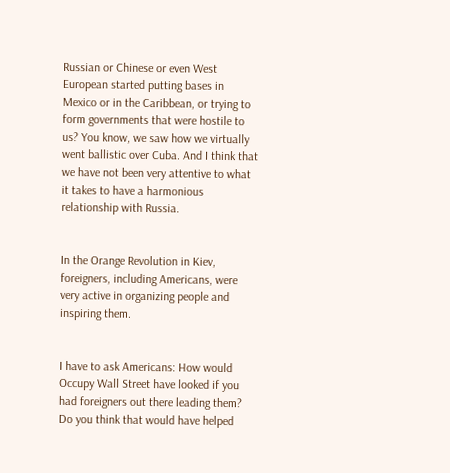Russian or Chinese or even West European started putting bases in Mexico or in the Caribbean, or trying to form governments that were hostile to us? You know, we saw how we virtually went ballistic over Cuba. And I think that we have not been very attentive to what it takes to have a harmonious relationship with Russia.


In the Orange Revolution in Kiev, foreigners, including Americans, were very active in organizing people and inspiring them.


I have to ask Americans: How would Occupy Wall Street have looked if you had foreigners out there leading them? Do you think that would have helped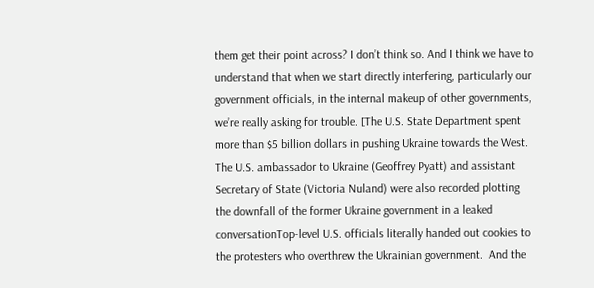them get their point across? I don’t think so. And I think we have to understand that when we start directly interfering, particularly our government officials, in the internal makeup of other governments, we’re really asking for trouble. [The U.S. State Department spent more than $5 billion dollars in pushing Ukraine towards the West.  The U.S. ambassador to Ukraine (Geoffrey Pyatt) and assistant Secretary of State (Victoria Nuland) were also recorded plotting the downfall of the former Ukraine government in a leaked conversationTop-level U.S. officials literally handed out cookies to the protesters who overthrew the Ukrainian government.  And the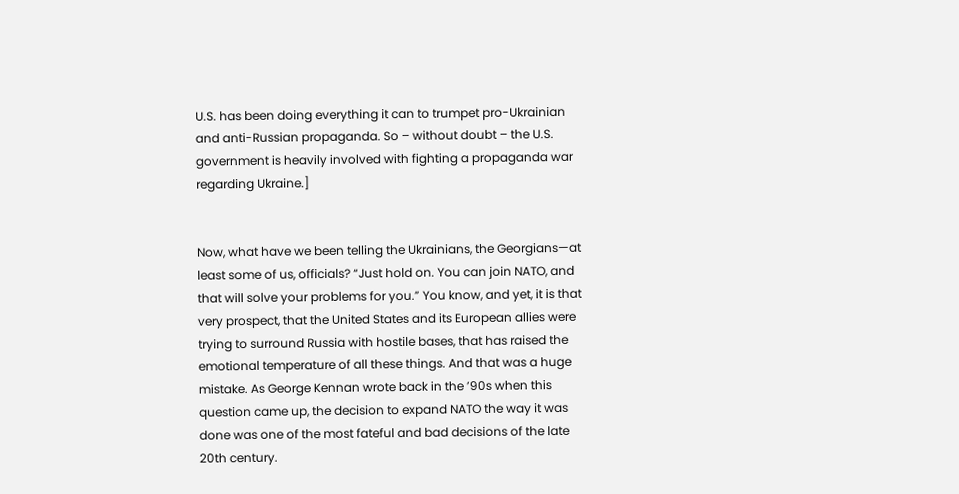U.S. has been doing everything it can to trumpet pro-Ukrainian and anti-Russian propaganda. So – without doubt – the U.S. government is heavily involved with fighting a propaganda war regarding Ukraine.]


Now, what have we been telling the Ukrainians, the Georgians—at least some of us, officials? “Just hold on. You can join NATO, and that will solve your problems for you.” You know, and yet, it is that very prospect, that the United States and its European allies were trying to surround Russia with hostile bases, that has raised the emotional temperature of all these things. And that was a huge mistake. As George Kennan wrote back in the ’90s when this question came up, the decision to expand NATO the way it was done was one of the most fateful and bad decisions of the late 20th century.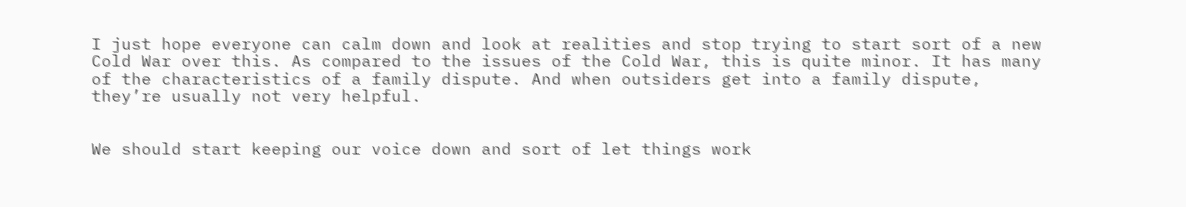I just hope everyone can calm down and look at realities and stop trying to start sort of a new Cold War over this. As compared to the issues of the Cold War, this is quite minor. It has many of the characteristics of a family dispute. And when outsiders get into a family dispute, they’re usually not very helpful.


We should start keeping our voice down and sort of let things work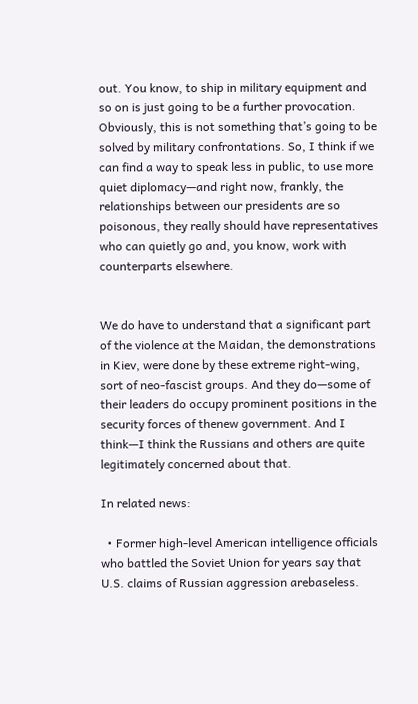out. You know, to ship in military equipment and so on is just going to be a further provocation. Obviously, this is not something that’s going to be solved by military confrontations. So, I think if we can find a way to speak less in public, to use more quiet diplomacy—and right now, frankly, the relationships between our presidents are so poisonous, they really should have representatives who can quietly go and, you know, work with counterparts elsewhere.


We do have to understand that a significant part of the violence at the Maidan, the demonstrations in Kiev, were done by these extreme right-wing, sort of neo-fascist groups. And they do—some of their leaders do occupy prominent positions in the security forces of thenew government. And I think—I think the Russians and others are quite legitimately concerned about that.

In related news:

  • Former high-level American intelligence officials who battled the Soviet Union for years say that U.S. claims of Russian aggression arebaseless.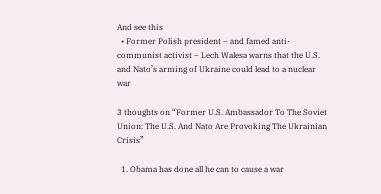And see this
  • Former Polish president – and famed anti-communist activist – Lech Walesa warns that the U.S. and Nato’s arming of Ukraine could lead to a nuclear war

3 thoughts on “Former U.S. Ambassador To The Soviet Union: The U.S. And Nato Are Provoking The Ukrainian Crisis”

  1. Obama has done all he can to cause a war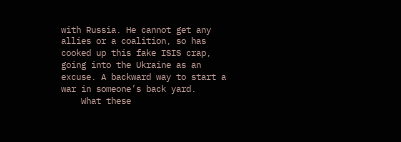with Russia. He cannot get any allies or a coalition, so has cooked up this fake ISIS crap, going into the Ukraine as an excuse. A backward way to start a war in someone’s back yard.
    What these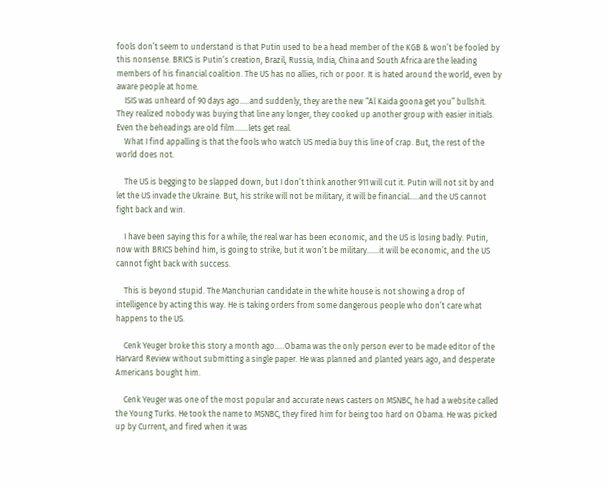fools don’t seem to understand is that Putin used to be a head member of the KGB & won’t be fooled by this nonsense. BRICS is Putin’s creation, Brazil, Russia, India, China and South Africa are the leading members of his financial coalition. The US has no allies, rich or poor. It is hated around the world, even by aware people at home.
    ISIS was unheard of 90 days ago…..and suddenly, they are the new “Al Kaida goona get you” bullshit. They realized nobody was buying that line any longer, they cooked up another group with easier initials. Even the beheadings are old film…….lets get real.
    What I find appalling is that the fools who watch US media buy this line of crap. But, the rest of the world does not.

    The US is begging to be slapped down, but I don’t think another 911 will cut it. Putin will not sit by and let the US invade the Ukraine. But, his strike will not be military, it will be financial…..and the US cannot fight back and win.

    I have been saying this for a while; the real war has been economic, and the US is losing badly. Putin, now with BRICS behind him, is going to strike, but it won’t be military……it will be economic, and the US cannot fight back with success.

    This is beyond stupid. The Manchurian candidate in the white house is not showing a drop of intelligence by acting this way. He is taking orders from some dangerous people who don’t care what happens to the US.

    Cenk Yeuger broke this story a month ago…..Obama was the only person ever to be made editor of the Harvard Review without submitting a single paper. He was planned and planted years ago, and desperate Americans bought him.

    Cenk Yeuger was one of the most popular and accurate news casters on MSNBC, he had a website called the Young Turks. He took the name to MSNBC, they fired him for being too hard on Obama. He was picked up by Current, and fired when it was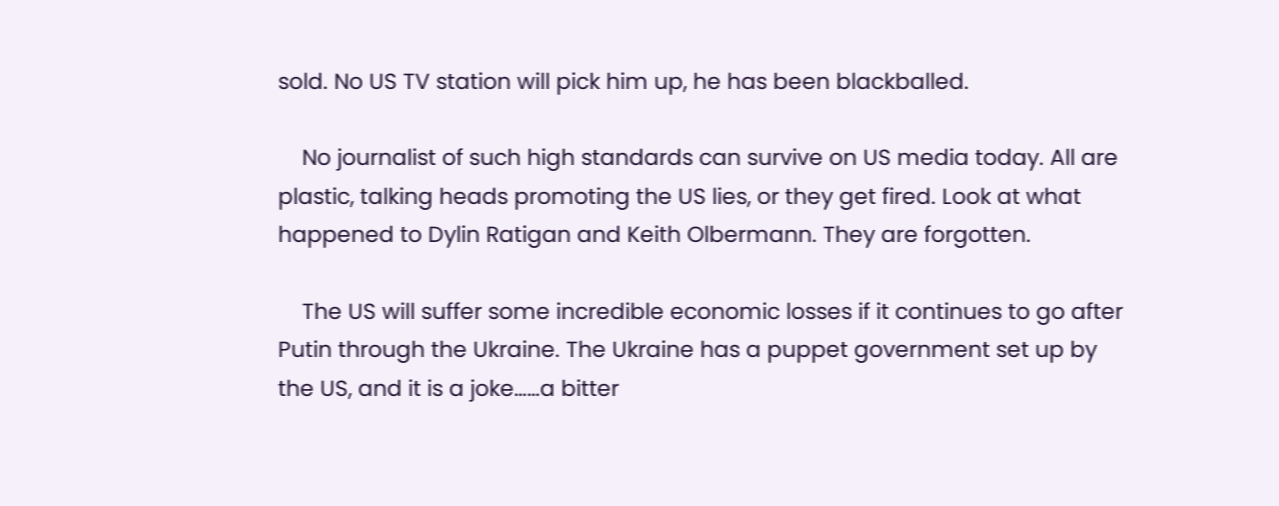sold. No US TV station will pick him up, he has been blackballed.

    No journalist of such high standards can survive on US media today. All are plastic, talking heads promoting the US lies, or they get fired. Look at what happened to Dylin Ratigan and Keith Olbermann. They are forgotten.

    The US will suffer some incredible economic losses if it continues to go after Putin through the Ukraine. The Ukraine has a puppet government set up by the US, and it is a joke……a bitter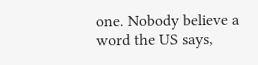one. Nobody believe a word the US says,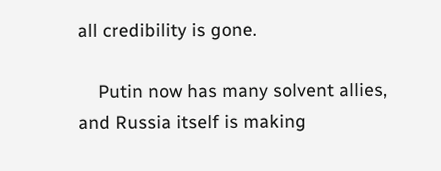all credibility is gone.

    Putin now has many solvent allies, and Russia itself is making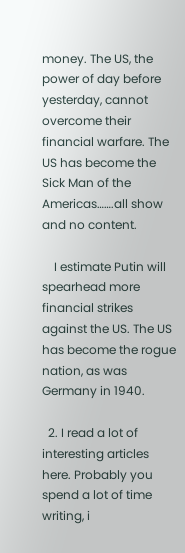money. The US, the power of day before yesterday, cannot overcome their financial warfare. The US has become the Sick Man of the Americas…….all show and no content.

    I estimate Putin will spearhead more financial strikes against the US. The US has become the rogue nation, as was Germany in 1940.

  2. I read a lot of interesting articles here. Probably you spend a lot of time writing, i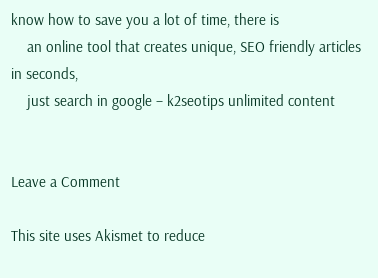know how to save you a lot of time, there is
    an online tool that creates unique, SEO friendly articles in seconds,
    just search in google – k2seotips unlimited content


Leave a Comment

This site uses Akismet to reduce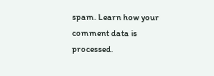spam. Learn how your comment data is processed.